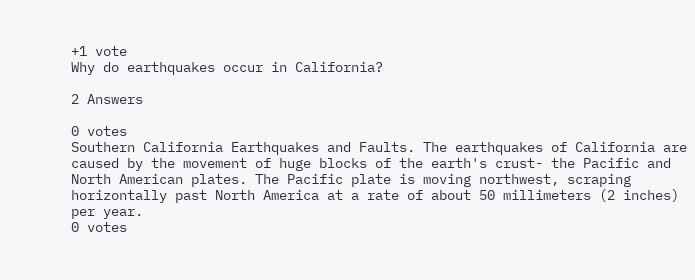+1 vote
Why do earthquakes occur in California?

2 Answers

0 votes
Southern California Earthquakes and Faults. The earthquakes of California are caused by the movement of huge blocks of the earth's crust- the Pacific and North American plates. The Pacific plate is moving northwest, scraping horizontally past North America at a rate of about 50 millimeters (2 inches) per year.
0 votes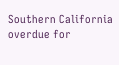Southern California overdue for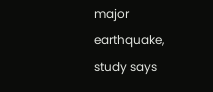major earthquake, study says